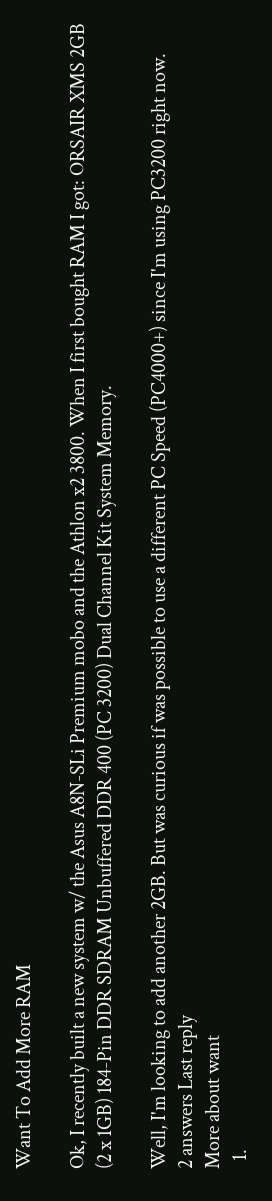Want To Add More RAM

Ok, I recently built a new system w/ the Asus A8N-SLi Premium mobo and the Athlon x2 3800. When I first bought RAM I got: ORSAIR XMS 2GB (2 x 1GB) 184-Pin DDR SDRAM Unbuffered DDR 400 (PC 3200) Dual Channel Kit System Memory.

Well, I'm looking to add another 2GB. But was curious if was possible to use a different PC Speed (PC4000+) since I'm using PC3200 right now.
2 answers Last reply
More about want
  1.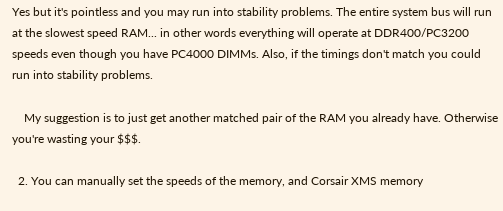Yes but it's pointless and you may run into stability problems. The entire system bus will run at the slowest speed RAM... in other words everything will operate at DDR400/PC3200 speeds even though you have PC4000 DIMMs. Also, if the timings don't match you could run into stability problems.

    My suggestion is to just get another matched pair of the RAM you already have. Otherwise you're wasting your $$$.

  2. You can manually set the speeds of the memory, and Corsair XMS memory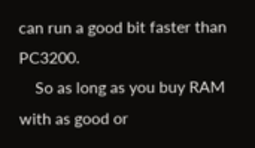can run a good bit faster than PC3200.
    So as long as you buy RAM with as good or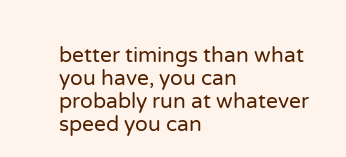better timings than what you have, you can probably run at whatever speed you can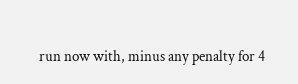run now with, minus any penalty for 4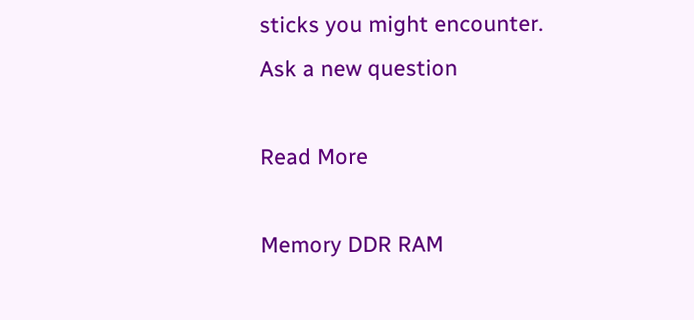sticks you might encounter.
Ask a new question

Read More

Memory DDR RAM